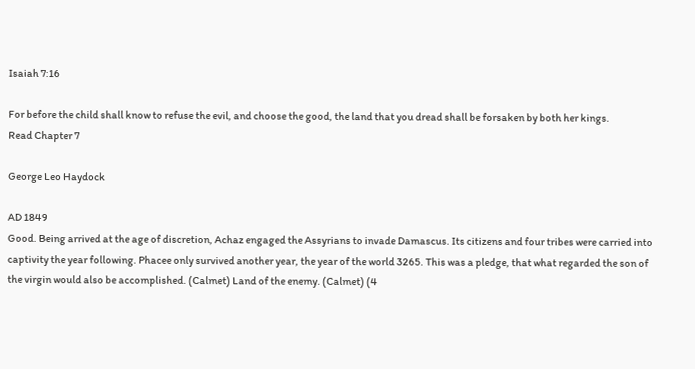Isaiah 7:16

For before the child shall know to refuse the evil, and choose the good, the land that you dread shall be forsaken by both her kings.
Read Chapter 7

George Leo Haydock

AD 1849
Good. Being arrived at the age of discretion, Achaz engaged the Assyrians to invade Damascus. Its citizens and four tribes were carried into captivity the year following. Phacee only survived another year, the year of the world 3265. This was a pledge, that what regarded the son of the virgin would also be accomplished. (Calmet) Land of the enemy. (Calmet) (4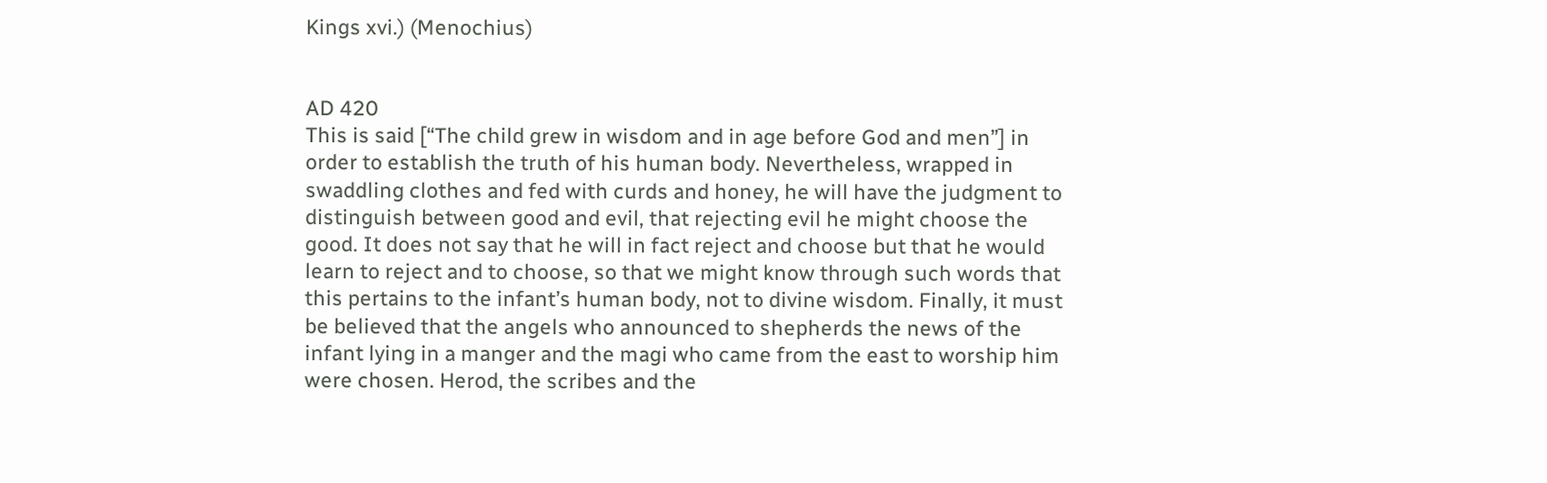Kings xvi.) (Menochius)


AD 420
This is said [“The child grew in wisdom and in age before God and men”] in order to establish the truth of his human body. Nevertheless, wrapped in swaddling clothes and fed with curds and honey, he will have the judgment to distinguish between good and evil, that rejecting evil he might choose the good. It does not say that he will in fact reject and choose but that he would learn to reject and to choose, so that we might know through such words that this pertains to the infant’s human body, not to divine wisdom. Finally, it must be believed that the angels who announced to shepherds the news of the infant lying in a manger and the magi who came from the east to worship him were chosen. Herod, the scribes and the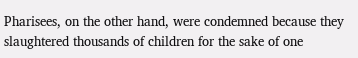Pharisees, on the other hand, were condemned because they slaughtered thousands of children for the sake of one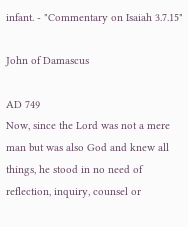infant. - "Commentary on Isaiah 3.7.15"

John of Damascus

AD 749
Now, since the Lord was not a mere man but was also God and knew all things, he stood in no need of reflection, inquiry, counsel or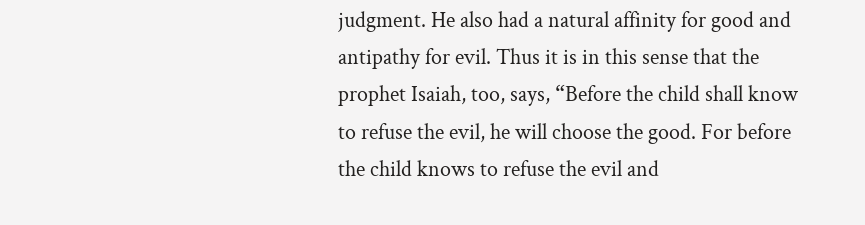judgment. He also had a natural affinity for good and antipathy for evil. Thus it is in this sense that the prophet Isaiah, too, says, “Before the child shall know to refuse the evil, he will choose the good. For before the child knows to refuse the evil and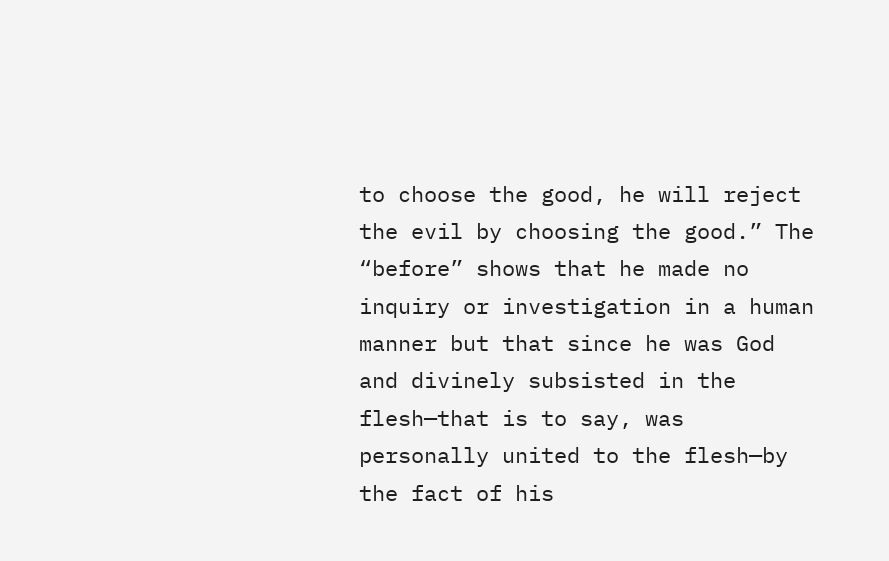to choose the good, he will reject the evil by choosing the good.” The “before” shows that he made no inquiry or investigation in a human manner but that since he was God and divinely subsisted in the flesh—that is to say, was personally united to the flesh—by the fact of his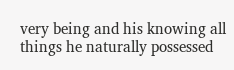very being and his knowing all things he naturally possessed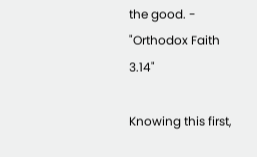the good. - "Orthodox Faith 3.14"

Knowing this first,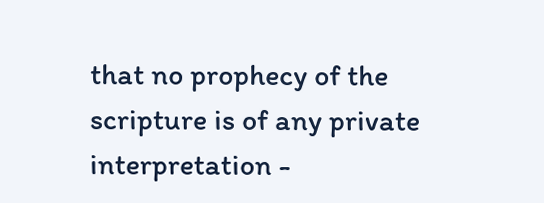that no prophecy of the scripture is of any private interpretation -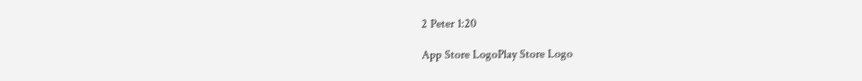2 Peter 1:20

App Store LogoPlay Store Logo